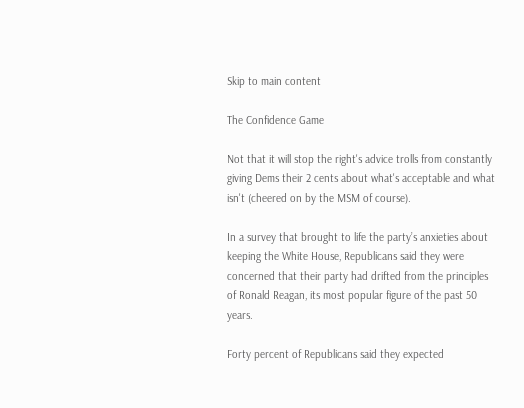Skip to main content

The Confidence Game

Not that it will stop the right's advice trolls from constantly giving Dems their 2 cents about what's acceptable and what isn't (cheered on by the MSM of course).

In a survey that brought to life the party’s anxieties about keeping the White House, Republicans said they were concerned that their party had drifted from the principles of Ronald Reagan, its most popular figure of the past 50 years.

Forty percent of Republicans said they expected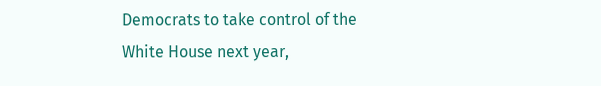Democrats to take control of the White House next year,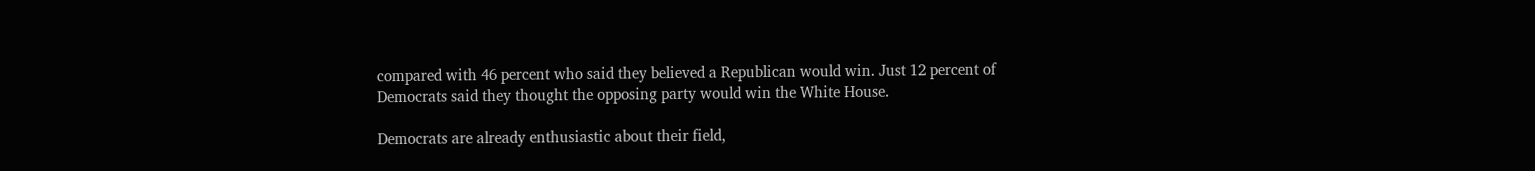compared with 46 percent who said they believed a Republican would win. Just 12 percent of Democrats said they thought the opposing party would win the White House.

Democrats are already enthusiastic about their field,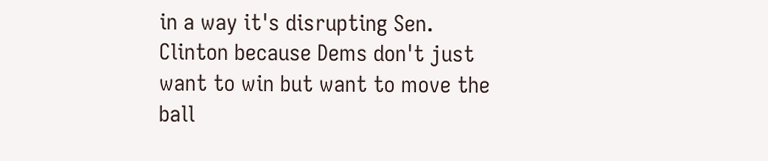in a way it's disrupting Sen. Clinton because Dems don't just want to win but want to move the ball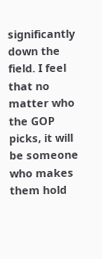significantly down the field. I feel that no matter who the GOP picks, it will be someone who makes them hold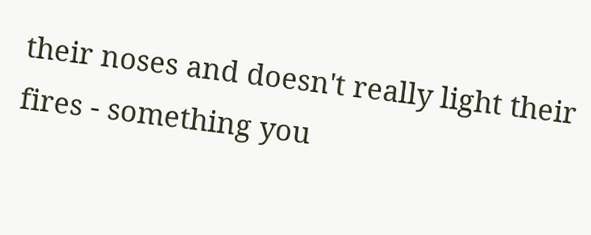their noses and doesn't really light their fires - something you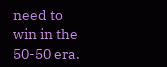need to win in the 50-50 era.